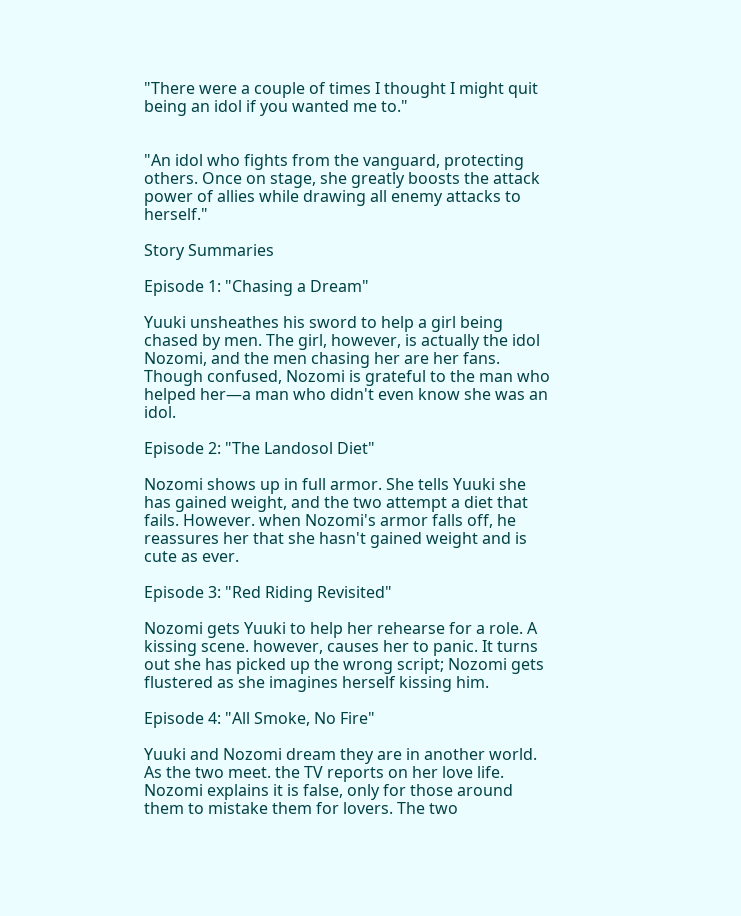"There were a couple of times I thought I might quit being an idol if you wanted me to."


"An idol who fights from the vanguard, protecting others. Once on stage, she greatly boosts the attack power of allies while drawing all enemy attacks to herself."

Story Summaries

Episode 1: "Chasing a Dream"

Yuuki unsheathes his sword to help a girl being chased by men. The girl, however, is actually the idol Nozomi, and the men chasing her are her fans. Though confused, Nozomi is grateful to the man who helped her—a man who didn't even know she was an idol.

Episode 2: "The Landosol Diet"

Nozomi shows up in full armor. She tells Yuuki she has gained weight, and the two attempt a diet that fails. However. when Nozomi's armor falls off, he reassures her that she hasn't gained weight and is cute as ever.

Episode 3: "Red Riding Revisited"

Nozomi gets Yuuki to help her rehearse for a role. A kissing scene. however, causes her to panic. It turns out she has picked up the wrong script; Nozomi gets flustered as she imagines herself kissing him.

Episode 4: "All Smoke, No Fire"

Yuuki and Nozomi dream they are in another world. As the two meet. the TV reports on her love life. Nozomi explains it is false, only for those around them to mistake them for lovers. The two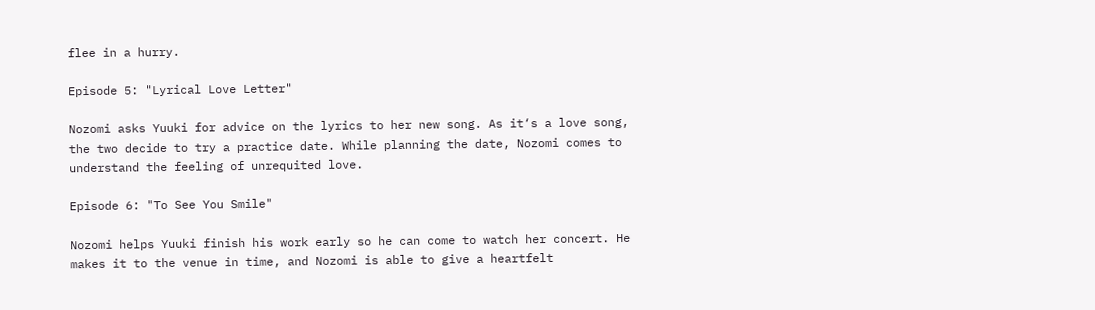flee in a hurry.

Episode 5: "Lyrical Love Letter"

Nozomi asks Yuuki for advice on the lyrics to her new song. As it‘s a love song, the two decide to try a practice date. While planning the date, Nozomi comes to understand the feeling of unrequited love.

Episode 6: "To See You Smile"

Nozomi helps Yuuki finish his work early so he can come to watch her concert. He makes it to the venue in time, and Nozomi is able to give a heartfelt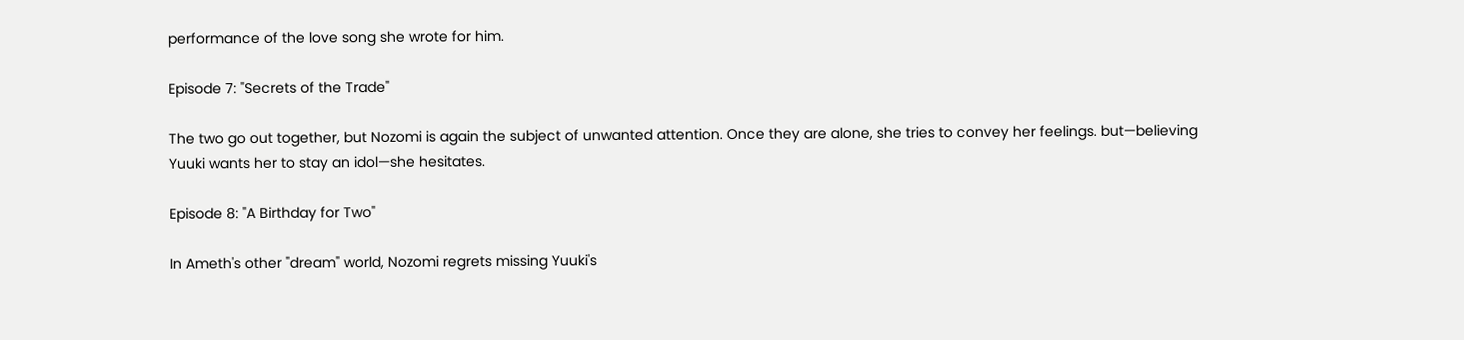performance of the love song she wrote for him.

Episode 7: "Secrets of the Trade"

The two go out together, but Nozomi is again the subject of unwanted attention. Once they are alone, she tries to convey her feelings. but—believing Yuuki wants her to stay an idol—she hesitates.

Episode 8: "A Birthday for Two"

In Ameth's other "dream" world, Nozomi regrets missing Yuuki's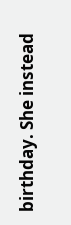birthday. She instead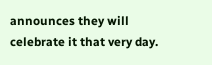announces they will celebrate it that very day.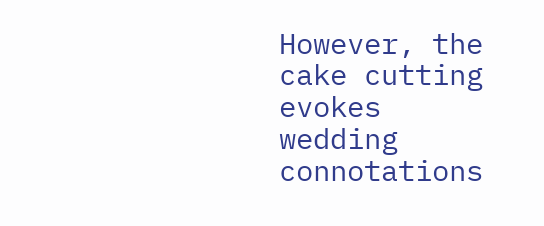However, the cake cutting evokes wedding connotations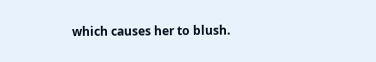which causes her to blush.